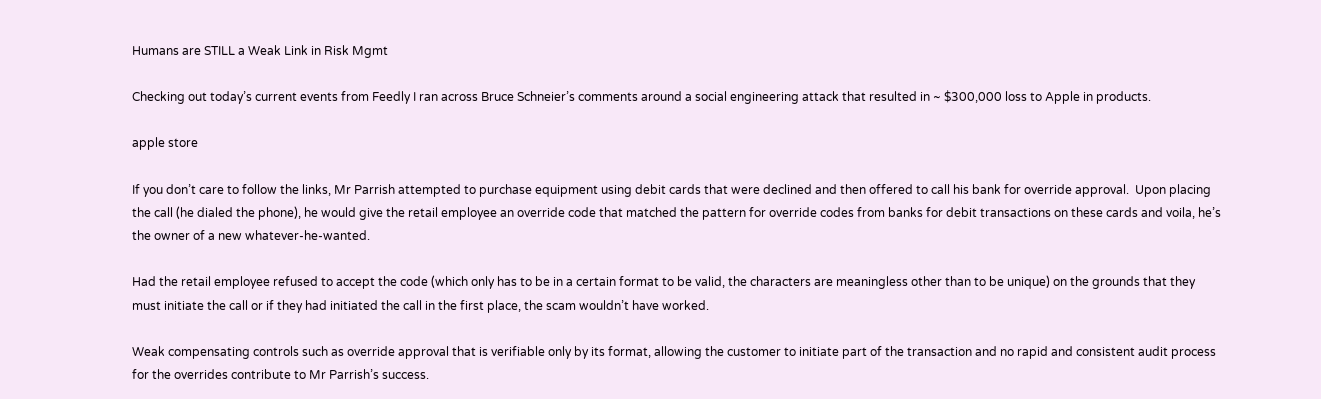Humans are STILL a Weak Link in Risk Mgmt

Checking out today’s current events from Feedly I ran across Bruce Schneier’s comments around a social engineering attack that resulted in ~ $300,000 loss to Apple in products.

apple store

If you don’t care to follow the links, Mr Parrish attempted to purchase equipment using debit cards that were declined and then offered to call his bank for override approval.  Upon placing the call (he dialed the phone), he would give the retail employee an override code that matched the pattern for override codes from banks for debit transactions on these cards and voila, he’s the owner of a new whatever-he-wanted.

Had the retail employee refused to accept the code (which only has to be in a certain format to be valid, the characters are meaningless other than to be unique) on the grounds that they must initiate the call or if they had initiated the call in the first place, the scam wouldn’t have worked.

Weak compensating controls such as override approval that is verifiable only by its format, allowing the customer to initiate part of the transaction and no rapid and consistent audit process for the overrides contribute to Mr Parrish’s success.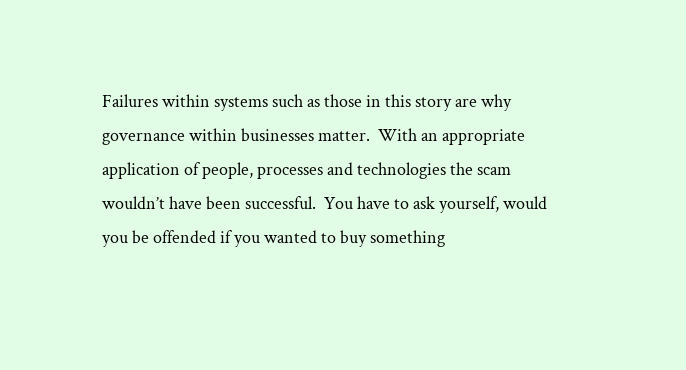Failures within systems such as those in this story are why governance within businesses matter.  With an appropriate application of people, processes and technologies the scam wouldn’t have been successful.  You have to ask yourself, would you be offended if you wanted to buy something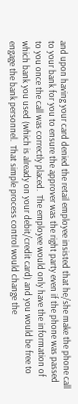and upon having your card denied the retail employee insisted that he/she make the phone call to your bank for you to ensure the approver was the right party even if the phone was passed to you once the call was correctly placed.  The employee would only have the information of which bank you used (which is already on your debit/credit card) and you would be free to engage the bank personnel.  That simple process control would change the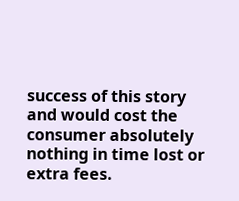success of this story and would cost the consumer absolutely nothing in time lost or extra fees.